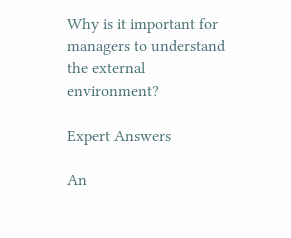Why is it important for managers to understand the external environment?

Expert Answers

An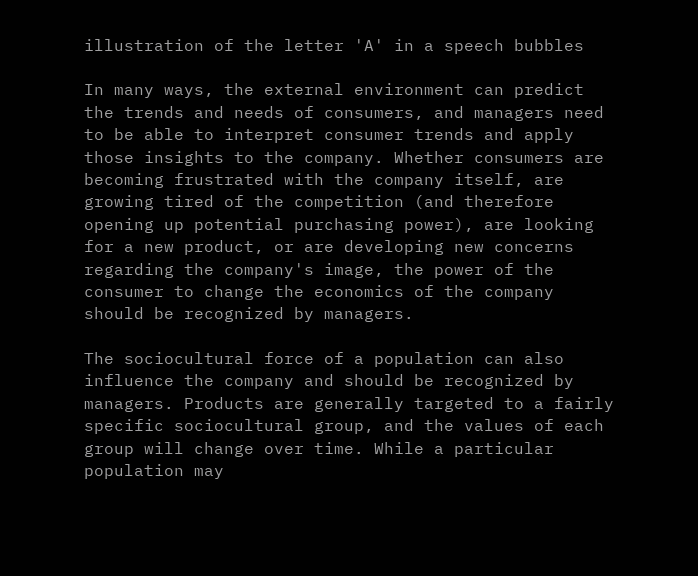illustration of the letter 'A' in a speech bubbles

In many ways, the external environment can predict the trends and needs of consumers, and managers need to be able to interpret consumer trends and apply those insights to the company. Whether consumers are becoming frustrated with the company itself, are growing tired of the competition (and therefore opening up potential purchasing power), are looking for a new product, or are developing new concerns regarding the company's image, the power of the consumer to change the economics of the company should be recognized by managers.

The sociocultural force of a population can also influence the company and should be recognized by managers. Products are generally targeted to a fairly specific sociocultural group, and the values of each group will change over time. While a particular population may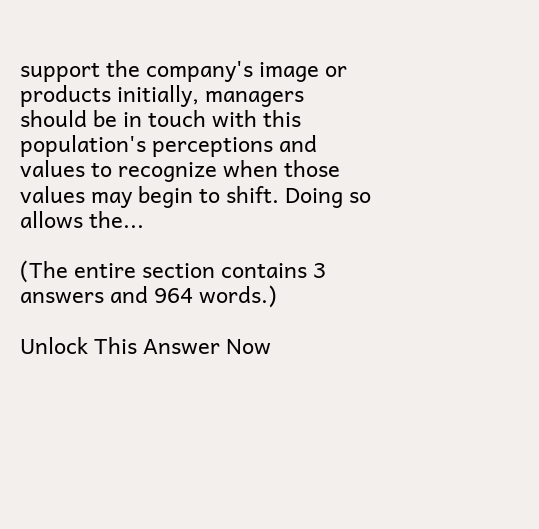support the company's image or products initially, managers should be in touch with this population's perceptions and values to recognize when those values may begin to shift. Doing so allows the...

(The entire section contains 3 answers and 964 words.)

Unlock This Answer Now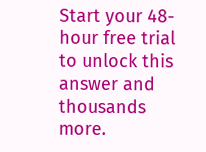Start your 48-hour free trial to unlock this answer and thousands more.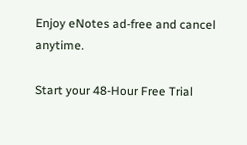Enjoy eNotes ad-free and cancel anytime.

Start your 48-Hour Free Trial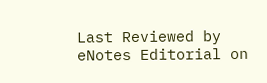Last Reviewed by eNotes Editorial on